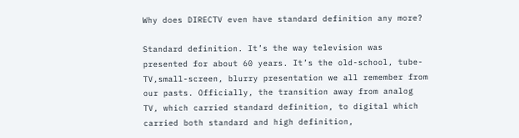Why does DIRECTV even have standard definition any more?

Standard definition. It’s the way television was presented for about 60 years. It’s the old-school, tube-TV,small-screen, blurry presentation we all remember from our pasts. Officially, the transition away from analog TV, which carried standard definition, to digital which carried both standard and high definition,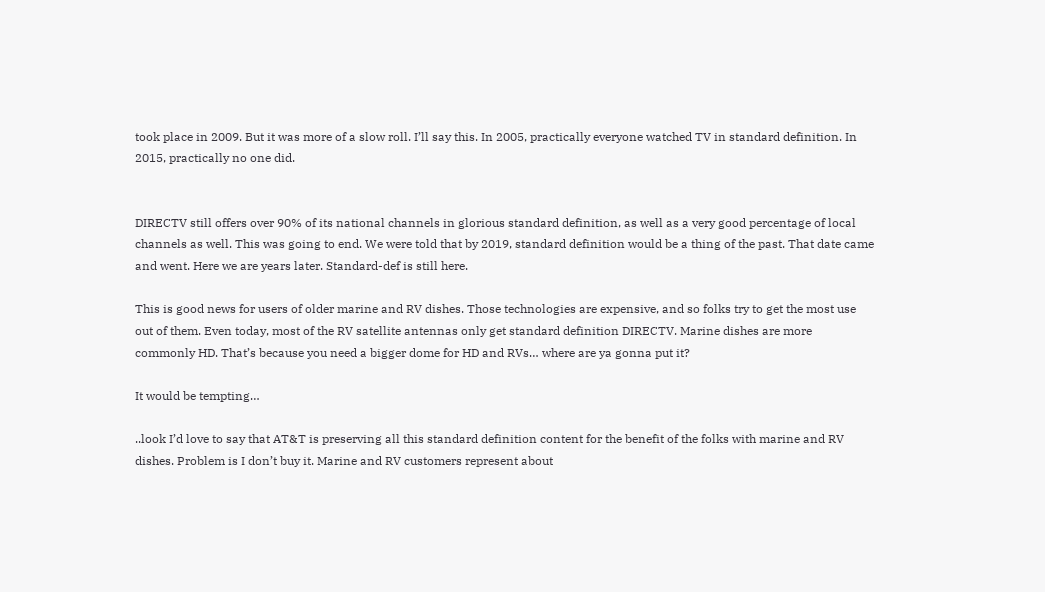took place in 2009. But it was more of a slow roll. I’ll say this. In 2005, practically everyone watched TV in standard definition. In 2015, practically no one did.


DIRECTV still offers over 90% of its national channels in glorious standard definition, as well as a very good percentage of local channels as well. This was going to end. We were told that by 2019, standard definition would be a thing of the past. That date came and went. Here we are years later. Standard-def is still here.

This is good news for users of older marine and RV dishes. Those technologies are expensive, and so folks try to get the most use out of them. Even today, most of the RV satellite antennas only get standard definition DIRECTV. Marine dishes are more commonly HD. That’s because you need a bigger dome for HD and RVs… where are ya gonna put it?

It would be tempting…

..look I’d love to say that AT&T is preserving all this standard definition content for the benefit of the folks with marine and RV dishes. Problem is I don’t buy it. Marine and RV customers represent about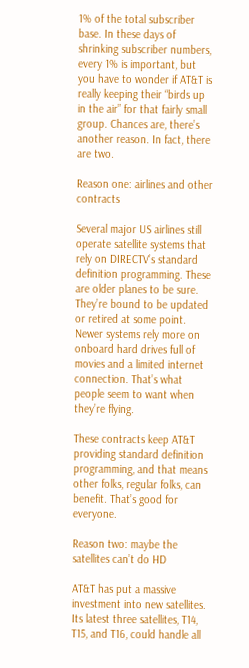1% of the total subscriber base. In these days of shrinking subscriber numbers, every 1% is important, but you have to wonder if AT&T is really keeping their “birds up in the air” for that fairly small group. Chances are, there’s another reason. In fact, there are two.

Reason one: airlines and other contracts

Several major US airlines still operate satellite systems that rely on DIRECTV’s standard definition programming. These are older planes to be sure. They’re bound to be updated or retired at some point. Newer systems rely more on onboard hard drives full of movies and a limited internet connection. That’s what people seem to want when they’re flying.

These contracts keep AT&T providing standard definition programming, and that means other folks, regular folks, can benefit. That’s good for everyone.

Reason two: maybe the satellites can’t do HD

AT&T has put a massive investment into new satellites. Its latest three satellites, T14, T15, and T16, could handle all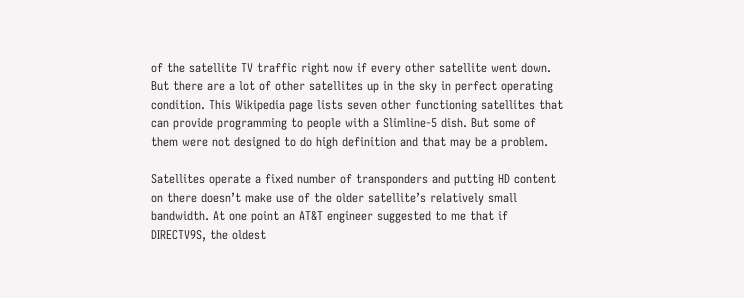of the satellite TV traffic right now if every other satellite went down. But there are a lot of other satellites up in the sky in perfect operating condition. This Wikipedia page lists seven other functioning satellites that can provide programming to people with a Slimline-5 dish. But some of them were not designed to do high definition and that may be a problem.

Satellites operate a fixed number of transponders and putting HD content on there doesn’t make use of the older satellite’s relatively small bandwidth. At one point an AT&T engineer suggested to me that if DIRECTV9S, the oldest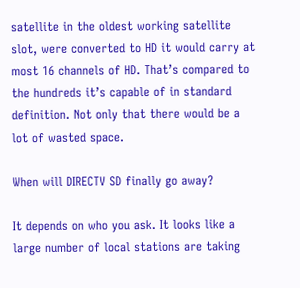satellite in the oldest working satellite slot, were converted to HD it would carry at most 16 channels of HD. That’s compared to the hundreds it’s capable of in standard definition. Not only that there would be a lot of wasted space.

When will DIRECTV SD finally go away?

It depends on who you ask. It looks like a large number of local stations are taking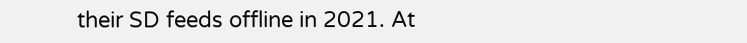their SD feeds offline in 2021. At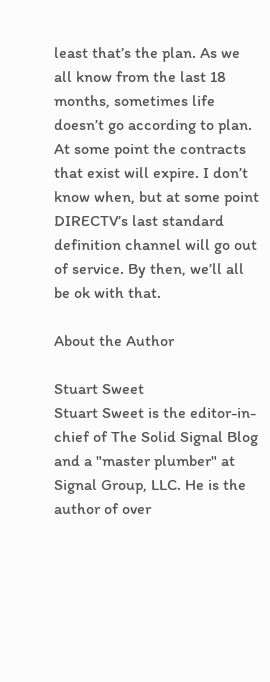least that’s the plan. As we all know from the last 18 months, sometimes life doesn’t go according to plan. At some point the contracts that exist will expire. I don’t know when, but at some point DIRECTV’s last standard definition channel will go out of service. By then, we’ll all be ok with that.

About the Author

Stuart Sweet
Stuart Sweet is the editor-in-chief of The Solid Signal Blog and a "master plumber" at Signal Group, LLC. He is the author of over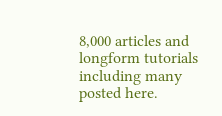8,000 articles and longform tutorials including many posted here.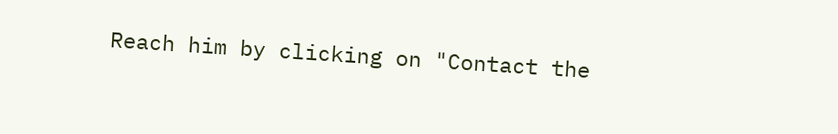Reach him by clicking on "Contact the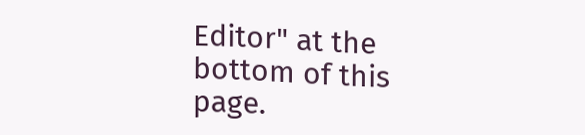Editor" at the bottom of this page.